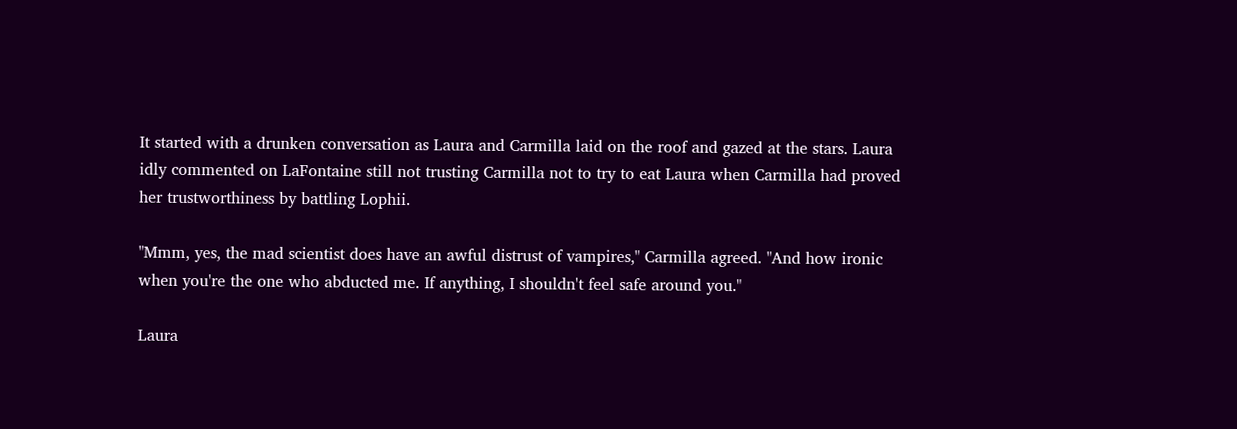It started with a drunken conversation as Laura and Carmilla laid on the roof and gazed at the stars. Laura idly commented on LaFontaine still not trusting Carmilla not to try to eat Laura when Carmilla had proved her trustworthiness by battling Lophii.

"Mmm, yes, the mad scientist does have an awful distrust of vampires," Carmilla agreed. "And how ironic when you're the one who abducted me. If anything, I shouldn't feel safe around you."

Laura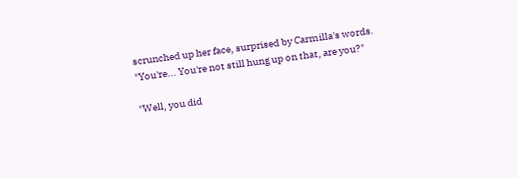scrunched up her face, surprised by Carmilla's words. "You're... You're not still hung up on that, are you?"

"Well, you did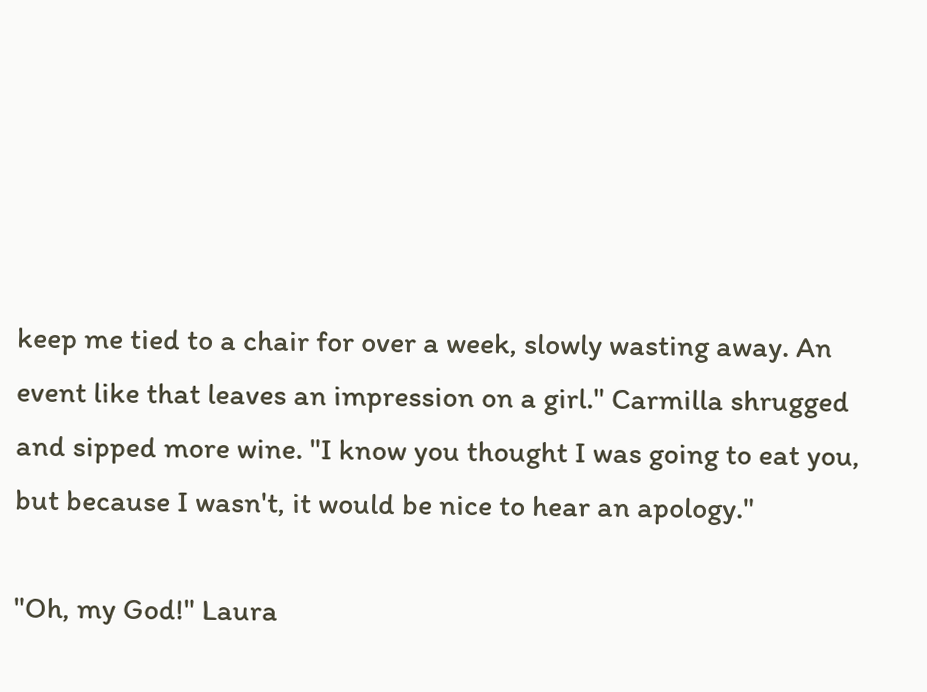keep me tied to a chair for over a week, slowly wasting away. An event like that leaves an impression on a girl." Carmilla shrugged and sipped more wine. "I know you thought I was going to eat you, but because I wasn't, it would be nice to hear an apology."

"Oh, my God!" Laura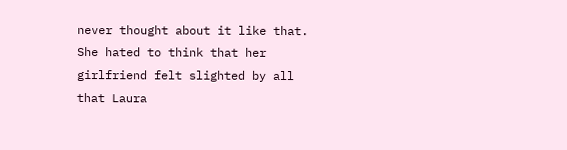never thought about it like that. She hated to think that her girlfriend felt slighted by all that Laura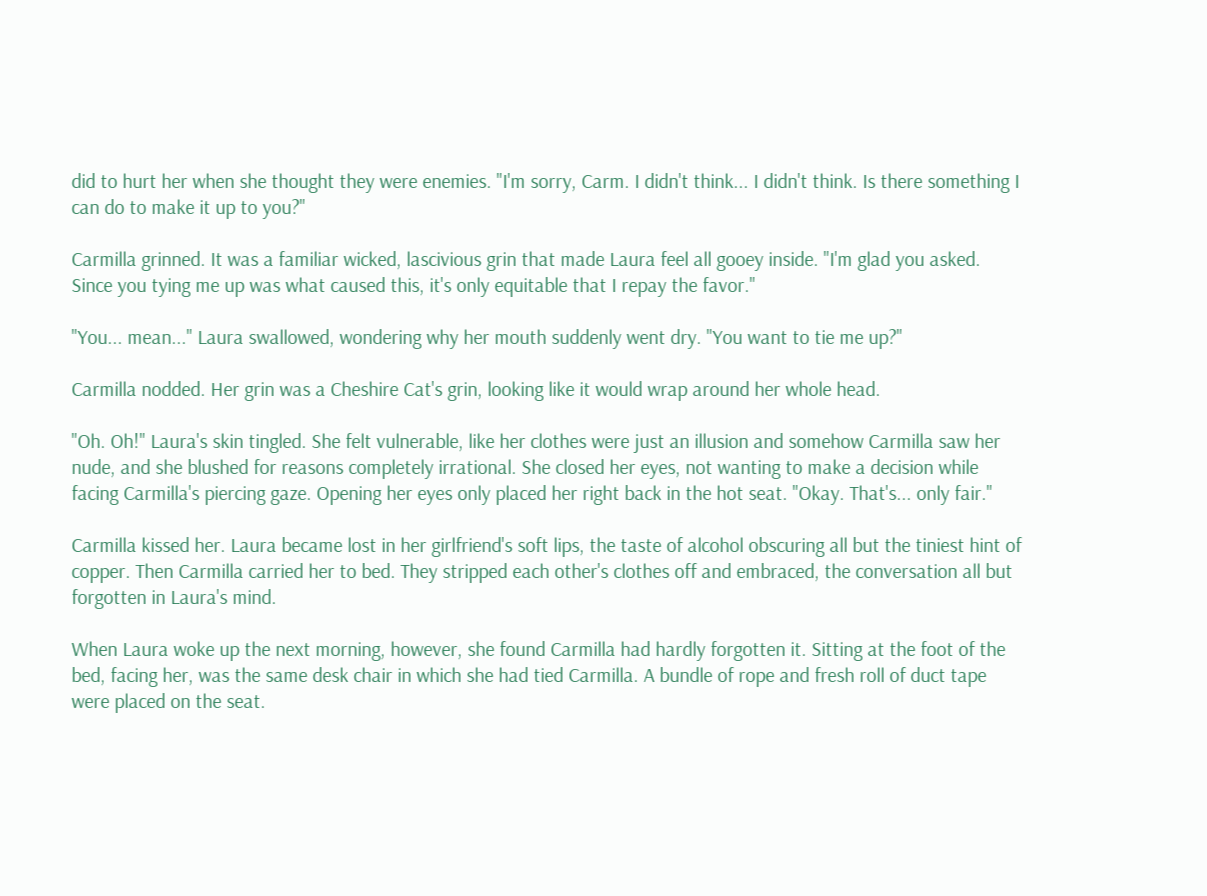did to hurt her when she thought they were enemies. "I'm sorry, Carm. I didn't think... I didn't think. Is there something I can do to make it up to you?"

Carmilla grinned. It was a familiar wicked, lascivious grin that made Laura feel all gooey inside. "I'm glad you asked. Since you tying me up was what caused this, it's only equitable that I repay the favor."

"You... mean..." Laura swallowed, wondering why her mouth suddenly went dry. "You want to tie me up?"

Carmilla nodded. Her grin was a Cheshire Cat's grin, looking like it would wrap around her whole head.

"Oh. Oh!" Laura's skin tingled. She felt vulnerable, like her clothes were just an illusion and somehow Carmilla saw her nude, and she blushed for reasons completely irrational. She closed her eyes, not wanting to make a decision while facing Carmilla's piercing gaze. Opening her eyes only placed her right back in the hot seat. "Okay. That's... only fair."

Carmilla kissed her. Laura became lost in her girlfriend's soft lips, the taste of alcohol obscuring all but the tiniest hint of copper. Then Carmilla carried her to bed. They stripped each other's clothes off and embraced, the conversation all but forgotten in Laura's mind.

When Laura woke up the next morning, however, she found Carmilla had hardly forgotten it. Sitting at the foot of the bed, facing her, was the same desk chair in which she had tied Carmilla. A bundle of rope and fresh roll of duct tape were placed on the seat.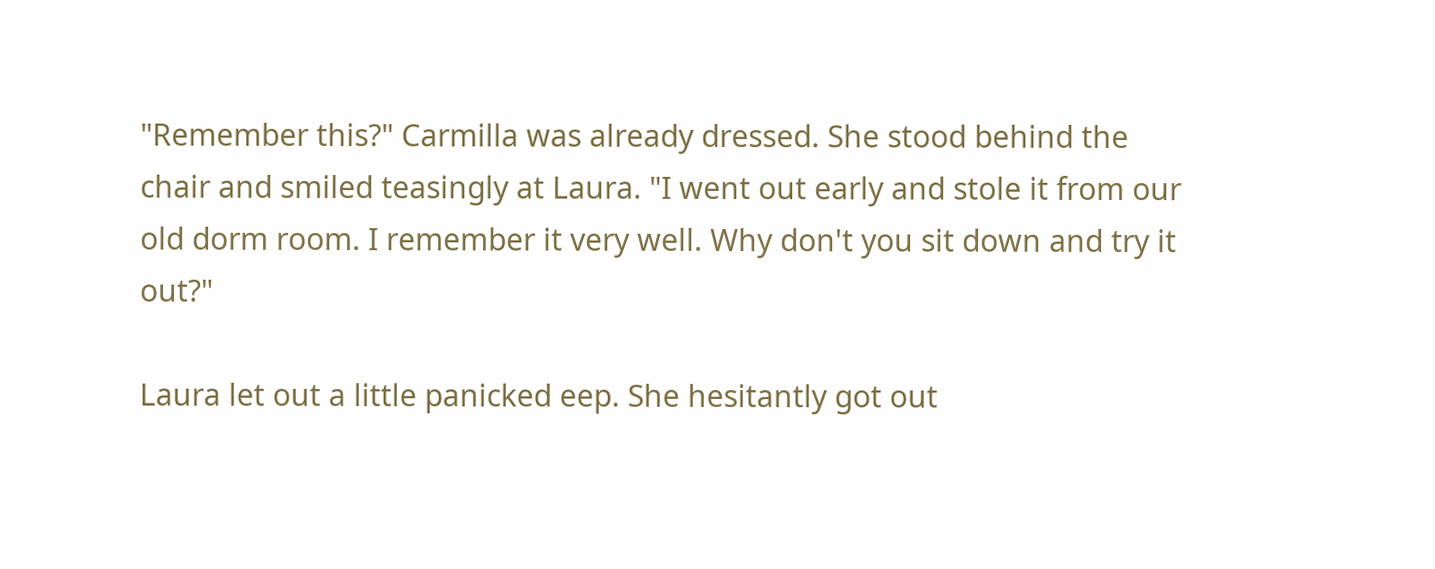"Remember this?" Carmilla was already dressed. She stood behind the chair and smiled teasingly at Laura. "I went out early and stole it from our old dorm room. I remember it very well. Why don't you sit down and try it out?"

Laura let out a little panicked eep. She hesitantly got out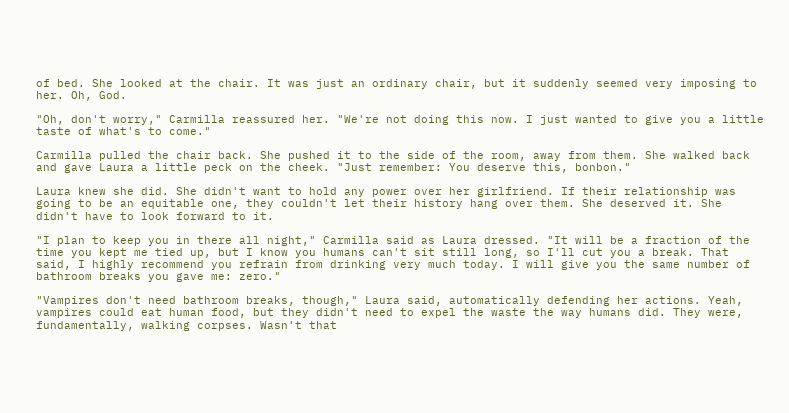of bed. She looked at the chair. It was just an ordinary chair, but it suddenly seemed very imposing to her. Oh, God.

"Oh, don't worry," Carmilla reassured her. "We're not doing this now. I just wanted to give you a little taste of what's to come."

Carmilla pulled the chair back. She pushed it to the side of the room, away from them. She walked back and gave Laura a little peck on the cheek. "Just remember: You deserve this, bonbon."

Laura knew she did. She didn't want to hold any power over her girlfriend. If their relationship was going to be an equitable one, they couldn't let their history hang over them. She deserved it. She didn't have to look forward to it.

"I plan to keep you in there all night," Carmilla said as Laura dressed. "It will be a fraction of the time you kept me tied up, but I know you humans can't sit still long, so I'll cut you a break. That said, I highly recommend you refrain from drinking very much today. I will give you the same number of bathroom breaks you gave me: zero."

"Vampires don't need bathroom breaks, though," Laura said, automatically defending her actions. Yeah, vampires could eat human food, but they didn't need to expel the waste the way humans did. They were, fundamentally, walking corpses. Wasn't that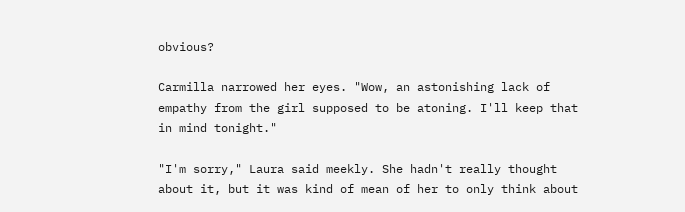obvious?

Carmilla narrowed her eyes. "Wow, an astonishing lack of empathy from the girl supposed to be atoning. I'll keep that in mind tonight."

"I'm sorry," Laura said meekly. She hadn't really thought about it, but it was kind of mean of her to only think about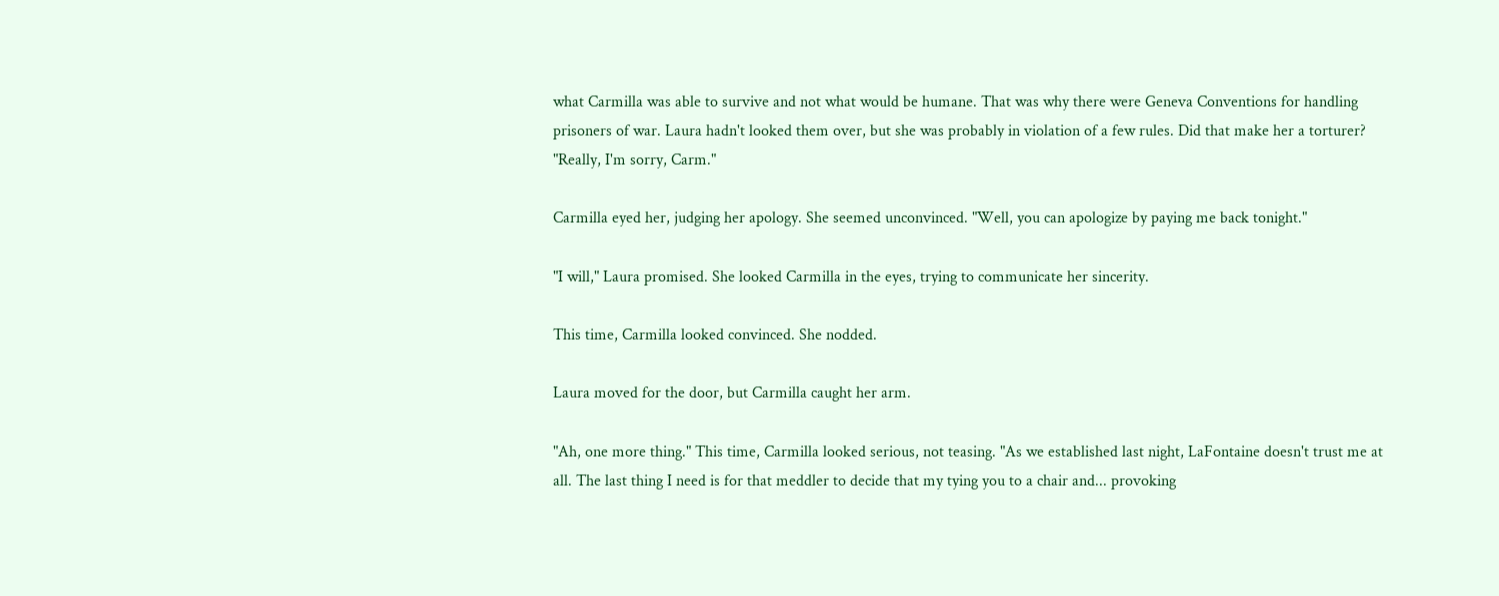what Carmilla was able to survive and not what would be humane. That was why there were Geneva Conventions for handling prisoners of war. Laura hadn't looked them over, but she was probably in violation of a few rules. Did that make her a torturer? "Really, I'm sorry, Carm."

Carmilla eyed her, judging her apology. She seemed unconvinced. "Well, you can apologize by paying me back tonight."

"I will," Laura promised. She looked Carmilla in the eyes, trying to communicate her sincerity.

This time, Carmilla looked convinced. She nodded.

Laura moved for the door, but Carmilla caught her arm.

"Ah, one more thing." This time, Carmilla looked serious, not teasing. "As we established last night, LaFontaine doesn't trust me at all. The last thing I need is for that meddler to decide that my tying you to a chair and... provoking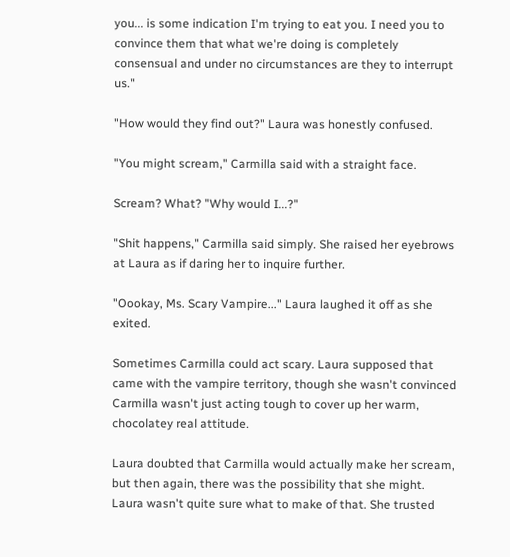you... is some indication I'm trying to eat you. I need you to convince them that what we're doing is completely consensual and under no circumstances are they to interrupt us."

"How would they find out?" Laura was honestly confused.

"You might scream," Carmilla said with a straight face.

Scream? What? "Why would I...?"

"Shit happens," Carmilla said simply. She raised her eyebrows at Laura as if daring her to inquire further.

"Oookay, Ms. Scary Vampire..." Laura laughed it off as she exited.

Sometimes Carmilla could act scary. Laura supposed that came with the vampire territory, though she wasn't convinced Carmilla wasn't just acting tough to cover up her warm, chocolatey real attitude.

Laura doubted that Carmilla would actually make her scream, but then again, there was the possibility that she might. Laura wasn't quite sure what to make of that. She trusted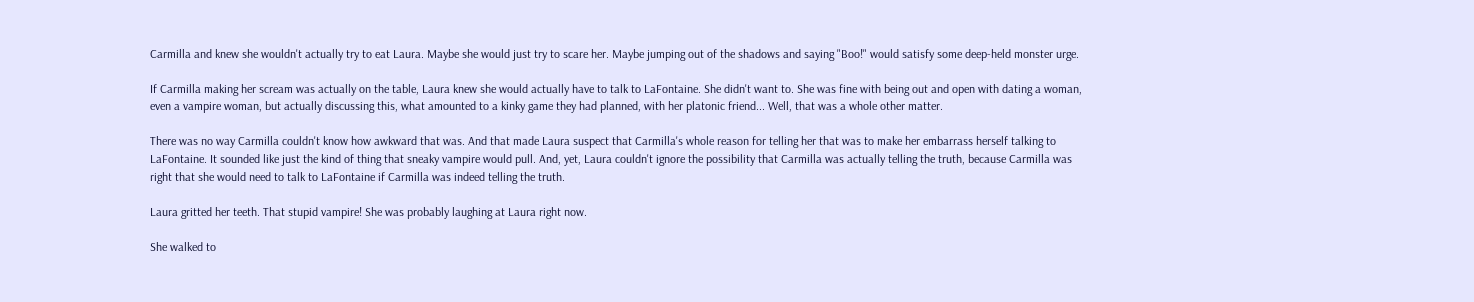Carmilla and knew she wouldn't actually try to eat Laura. Maybe she would just try to scare her. Maybe jumping out of the shadows and saying "Boo!" would satisfy some deep-held monster urge.

If Carmilla making her scream was actually on the table, Laura knew she would actually have to talk to LaFontaine. She didn't want to. She was fine with being out and open with dating a woman, even a vampire woman, but actually discussing this, what amounted to a kinky game they had planned, with her platonic friend... Well, that was a whole other matter.

There was no way Carmilla couldn't know how awkward that was. And that made Laura suspect that Carmilla's whole reason for telling her that was to make her embarrass herself talking to LaFontaine. It sounded like just the kind of thing that sneaky vampire would pull. And, yet, Laura couldn't ignore the possibility that Carmilla was actually telling the truth, because Carmilla was right that she would need to talk to LaFontaine if Carmilla was indeed telling the truth.

Laura gritted her teeth. That stupid vampire! She was probably laughing at Laura right now.

She walked to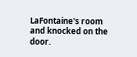LaFontaine's room and knocked on the door.